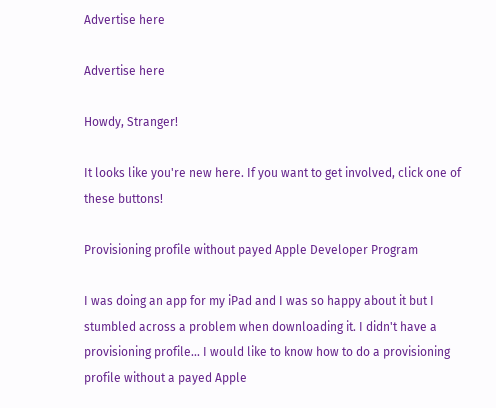Advertise here

Advertise here

Howdy, Stranger!

It looks like you're new here. If you want to get involved, click one of these buttons!

Provisioning profile without payed Apple Developer Program

I was doing an app for my iPad and I was so happy about it but I stumbled across a problem when downloading it. I didn't have a provisioning profile... I would like to know how to do a provisioning profile without a payed Apple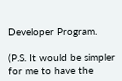Developer Program.

(P.S. It would be simpler for me to have the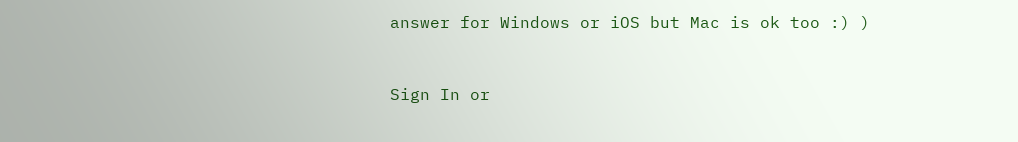answer for Windows or iOS but Mac is ok too :) )


Sign In or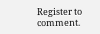Register to comment.